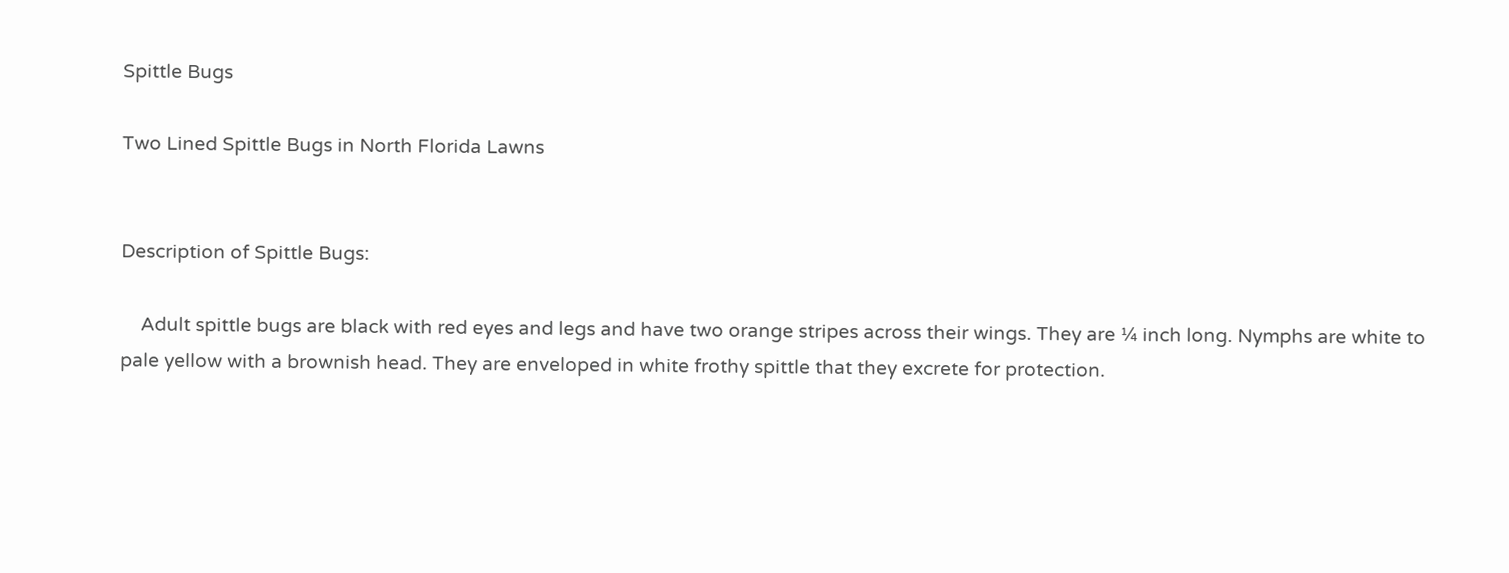Spittle Bugs

Two Lined Spittle Bugs in North Florida Lawns


Description of Spittle Bugs:

    Adult spittle bugs are black with red eyes and legs and have two orange stripes across their wings. They are ¼ inch long. Nymphs are white to pale yellow with a brownish head. They are enveloped in white frothy spittle that they excrete for protection.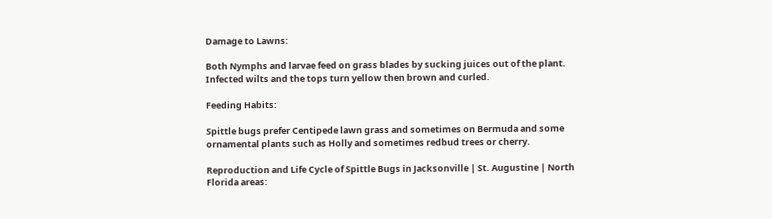Damage to Lawns:

Both Nymphs and larvae feed on grass blades by sucking juices out of the plant. Infected wilts and the tops turn yellow then brown and curled.

Feeding Habits:

Spittle bugs prefer Centipede lawn grass and sometimes on Bermuda and some ornamental plants such as Holly and sometimes redbud trees or cherry.

Reproduction and Life Cycle of Spittle Bugs in Jacksonville | St. Augustine | North Florida areas: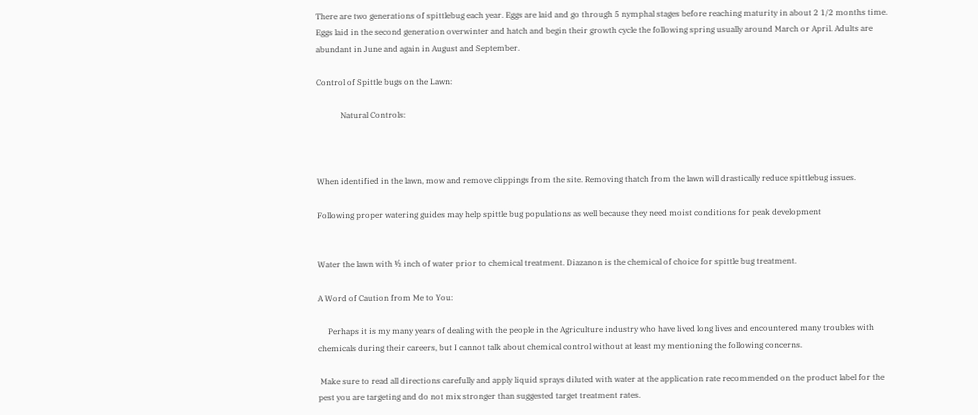There are two generations of spittlebug each year. Eggs are laid and go through 5 nymphal stages before reaching maturity in about 2 1/2 months time. Eggs laid in the second generation overwinter and hatch and begin their growth cycle the following spring usually around March or April. Adults are abundant in June and again in August and September.

Control of Spittle bugs on the Lawn:

            Natural Controls:



When identified in the lawn, mow and remove clippings from the site. Removing thatch from the lawn will drastically reduce spittlebug issues.

Following proper watering guides may help spittle bug populations as well because they need moist conditions for peak development


Water the lawn with ½ inch of water prior to chemical treatment. Diazanon is the chemical of choice for spittle bug treatment.

A Word of Caution from Me to You:

     Perhaps it is my many years of dealing with the people in the Agriculture industry who have lived long lives and encountered many troubles with chemicals during their careers, but I cannot talk about chemical control without at least my mentioning the following concerns.

 Make sure to read all directions carefully and apply liquid sprays diluted with water at the application rate recommended on the product label for the pest you are targeting and do not mix stronger than suggested target treatment rates.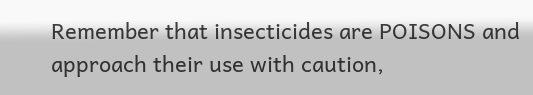Remember that insecticides are POISONS and approach their use with caution,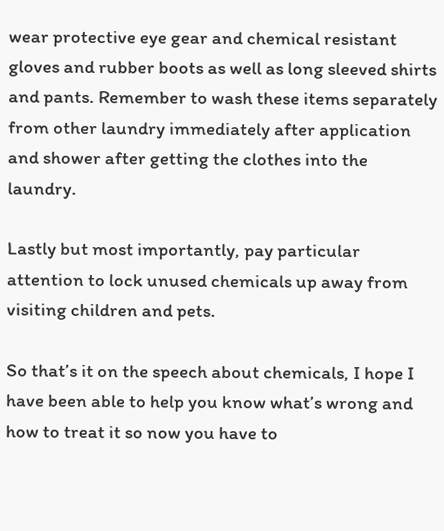wear protective eye gear and chemical resistant gloves and rubber boots as well as long sleeved shirts and pants. Remember to wash these items separately from other laundry immediately after application and shower after getting the clothes into the laundry.

Lastly but most importantly, pay particular attention to lock unused chemicals up away from visiting children and pets.

So that’s it on the speech about chemicals, I hope I have been able to help you know what’s wrong and how to treat it so now you have to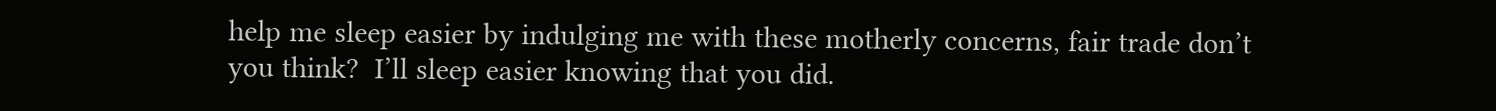help me sleep easier by indulging me with these motherly concerns, fair trade don’t you think?  I’ll sleep easier knowing that you did.